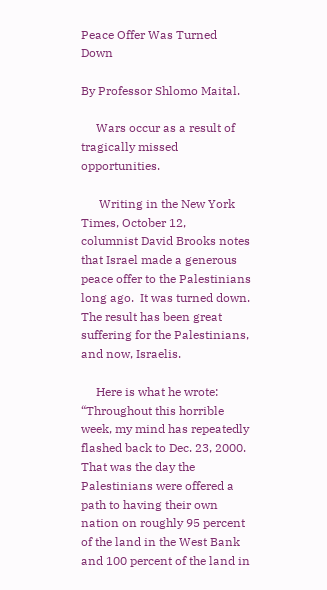Peace Offer Was Turned Down

By Professor Shlomo Maital.

     Wars occur as a result of tragically missed opportunities.

      Writing in the New York Times, October 12,    columnist David Brooks notes that Israel made a generous peace offer to the Palestinians long ago.  It was turned down.  The result has been great suffering for the Palestinians, and now, Israelis.

     Here is what he wrote:  “Throughout this horrible week, my mind has repeatedly flashed back to Dec. 23, 2000. That was the day the Palestinians were offered a path to having their own nation on roughly 95 percent of the land in the West Bank and 100 percent of the land in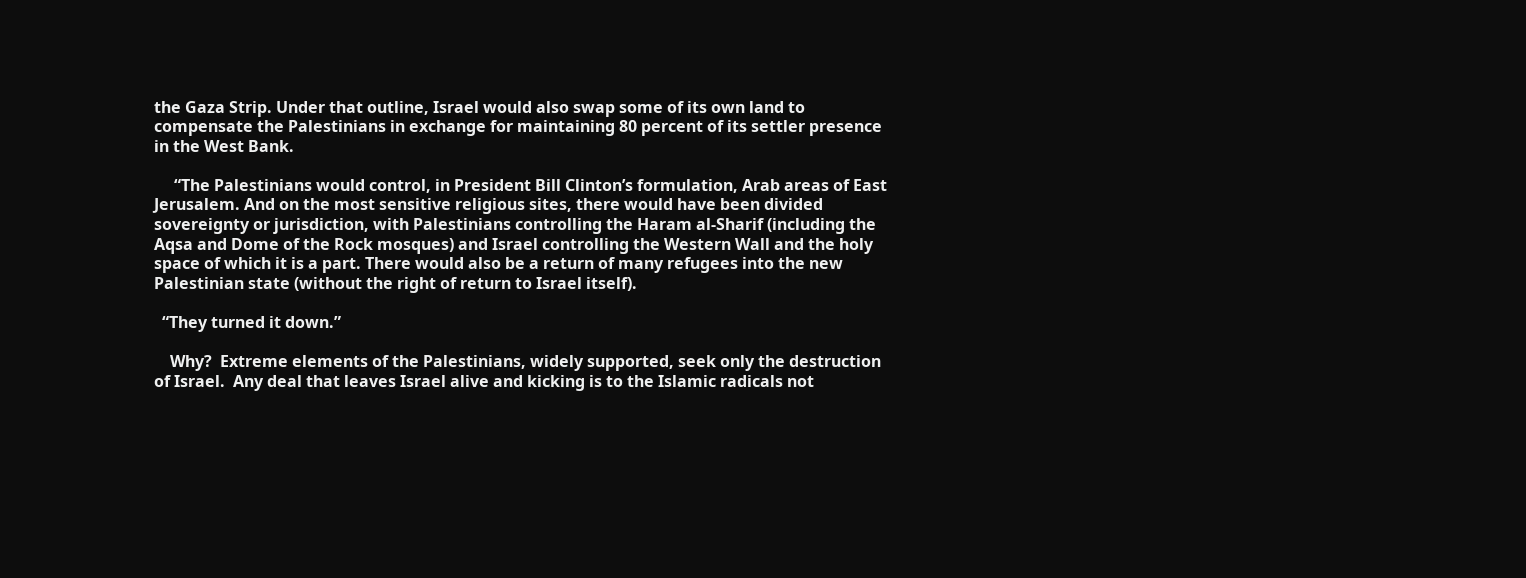the Gaza Strip. Under that outline, Israel would also swap some of its own land to compensate the Palestinians in exchange for maintaining 80 percent of its settler presence in the West Bank.

     “The Palestinians would control, in President Bill Clinton’s formulation, Arab areas of East Jerusalem. And on the most sensitive religious sites, there would have been divided sovereignty or jurisdiction, with Palestinians controlling the Haram al-Sharif (including the Aqsa and Dome of the Rock mosques) and Israel controlling the Western Wall and the holy space of which it is a part. There would also be a return of many refugees into the new Palestinian state (without the right of return to Israel itself).

  “They turned it down.”

    Why?  Extreme elements of the Palestinians, widely supported, seek only the destruction of Israel.  Any deal that leaves Israel alive and kicking is to the Islamic radicals not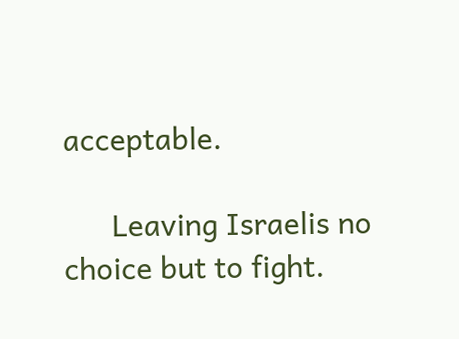acceptable.

      Leaving Israelis no choice but to fight.